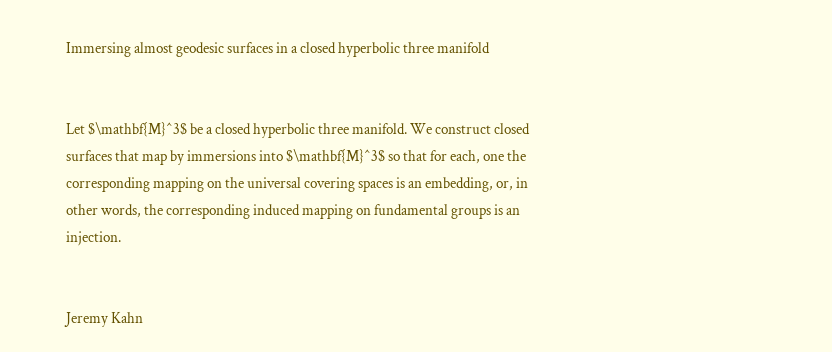Immersing almost geodesic surfaces in a closed hyperbolic three manifold


Let $\mathbf{M}^3$ be a closed hyperbolic three manifold. We construct closed surfaces that map by immersions into $\mathbf{M}^3$ so that for each, one the corresponding mapping on the universal covering spaces is an embedding, or, in other words, the corresponding induced mapping on fundamental groups is an injection.


Jeremy Kahn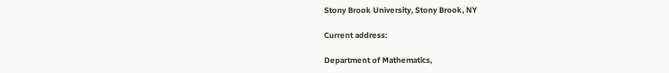Stony Brook University, Stony Brook, NY

Current address:

Department of Mathematics,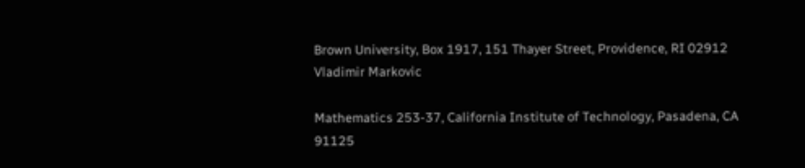Brown University, Box 1917, 151 Thayer Street, Providence, RI 02912 Vladimir Markovic

Mathematics 253-37, California Institute of Technology, Pasadena, CA 91125